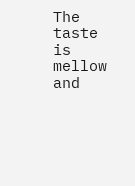The taste is mellow and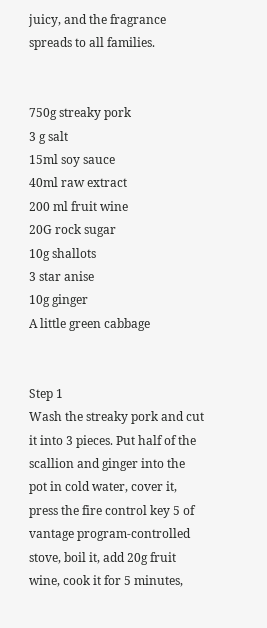juicy, and the fragrance spreads to all families.


750g streaky pork
3 g salt
15ml soy sauce
40ml raw extract
200 ml fruit wine
20G rock sugar
10g shallots
3 star anise
10g ginger
A little green cabbage


Step 1
Wash the streaky pork and cut it into 3 pieces. Put half of the scallion and ginger into the pot in cold water, cover it, press the fire control key 5 of vantage program-controlled stove, boil it, add 20g fruit wine, cook it for 5 minutes,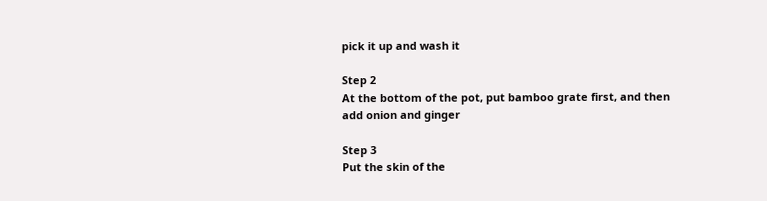pick it up and wash it

Step 2
At the bottom of the pot, put bamboo grate first, and then add onion and ginger

Step 3
Put the skin of the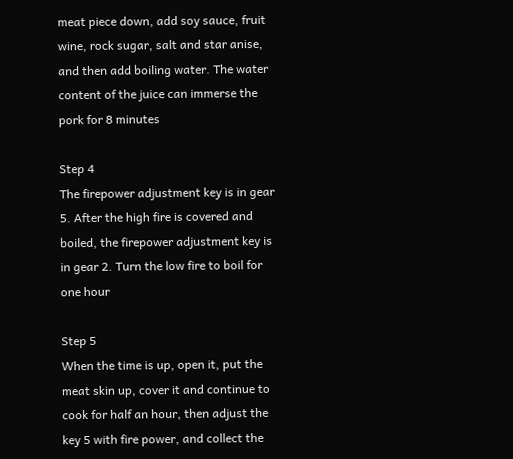meat piece down, add soy sauce, fruit wine, rock sugar, salt and star anise, and then add boiling water. The water content of the juice can immerse the pork for 8 minutes

Step 4
The firepower adjustment key is in gear 5. After the high fire is covered and boiled, the firepower adjustment key is in gear 2. Turn the low fire to boil for one hour

Step 5
When the time is up, open it, put the meat skin up, cover it and continue to cook for half an hour, then adjust the key 5 with fire power, and collect the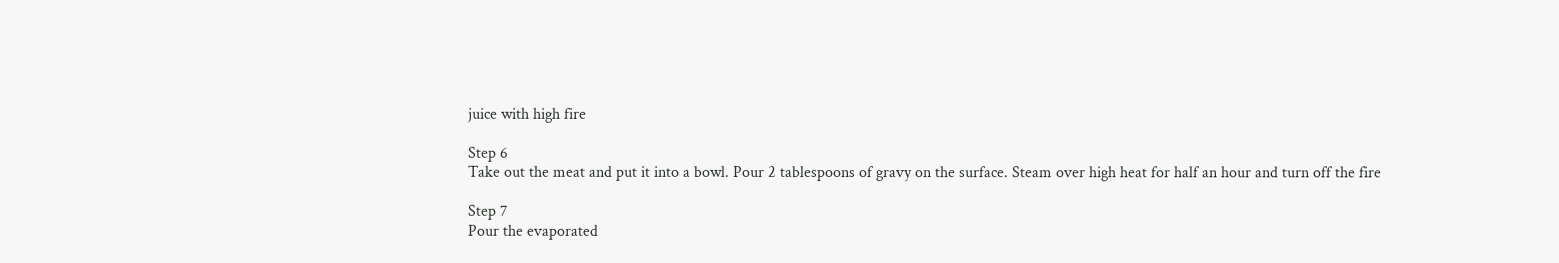juice with high fire

Step 6
Take out the meat and put it into a bowl. Pour 2 tablespoons of gravy on the surface. Steam over high heat for half an hour and turn off the fire

Step 7
Pour the evaporated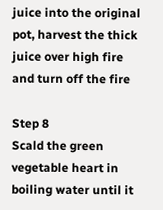juice into the original pot, harvest the thick juice over high fire and turn off the fire

Step 8
Scald the green vegetable heart in boiling water until it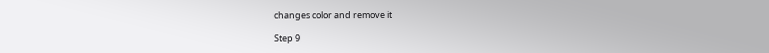changes color and remove it

Step 9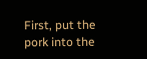First, put the pork into the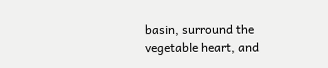basin, surround the vegetable heart, and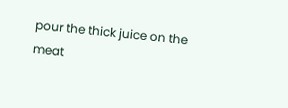pour the thick juice on the meat